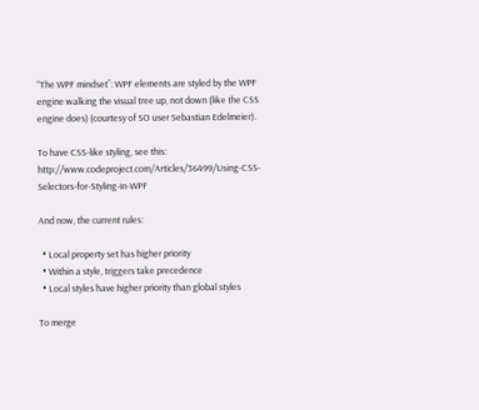“The WPF mindset”: WPF elements are styled by the WPF engine walking the visual tree up, not down (like the CSS engine does) (courtesy of SO user Sebastian Edelmeier).

To have CSS-like styling, see this: http://www.codeproject.com/Articles/36499/Using-CSS-Selectors-for-Styling-in-WPF

And now, the current rules:

  • Local property set has higher priority
  • Within a style, triggers take precedence
  • Local styles have higher priority than global styles

To merge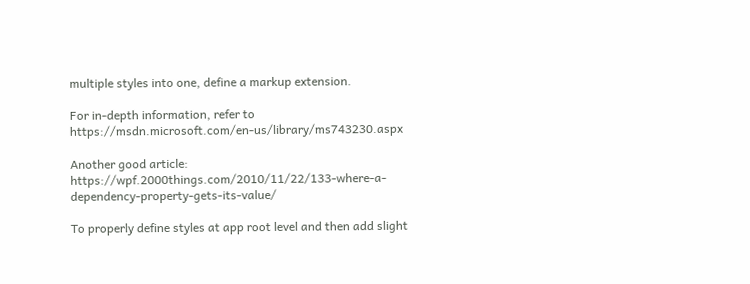multiple styles into one, define a markup extension.

For in-depth information, refer to https://msdn.microsoft.com/en-us/library/ms743230.aspx

Another good article: https://wpf.2000things.com/2010/11/22/133-where-a-dependency-property-gets-its-value/

To properly define styles at app root level and then add slight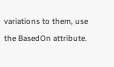variations to them, use the BasedOn attribute.